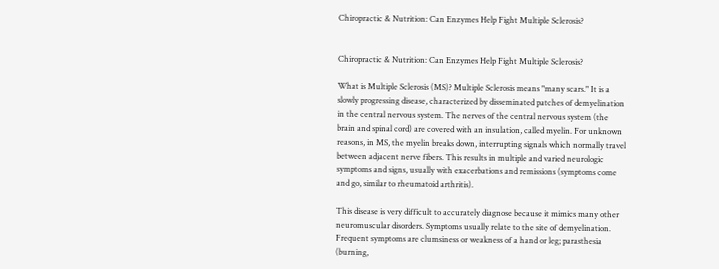Chiropractic & Nutrition: Can Enzymes Help Fight Multiple Sclerosis?


Chiropractic & Nutrition: Can Enzymes Help Fight Multiple Sclerosis?

What is Multiple Sclerosis (MS)? Multiple Sclerosis means "many scars." It is a slowly progressing disease, characterized by disseminated patches of demyelination in the central nervous system. The nerves of the central nervous system (the brain and spinal cord) are covered with an insulation, called myelin. For unknown reasons, in MS, the myelin breaks down, interrupting signals which normally travel between adjacent nerve fibers. This results in multiple and varied neurologic symptoms and signs, usually with exacerbations and remissions (symptoms come and go, similar to rheumatoid arthritis).

This disease is very difficult to accurately diagnose because it mimics many other neuromuscular disorders. Symptoms usually relate to the site of demyelination. Frequent symptoms are clumsiness or weakness of a hand or leg; parasthesia (burning,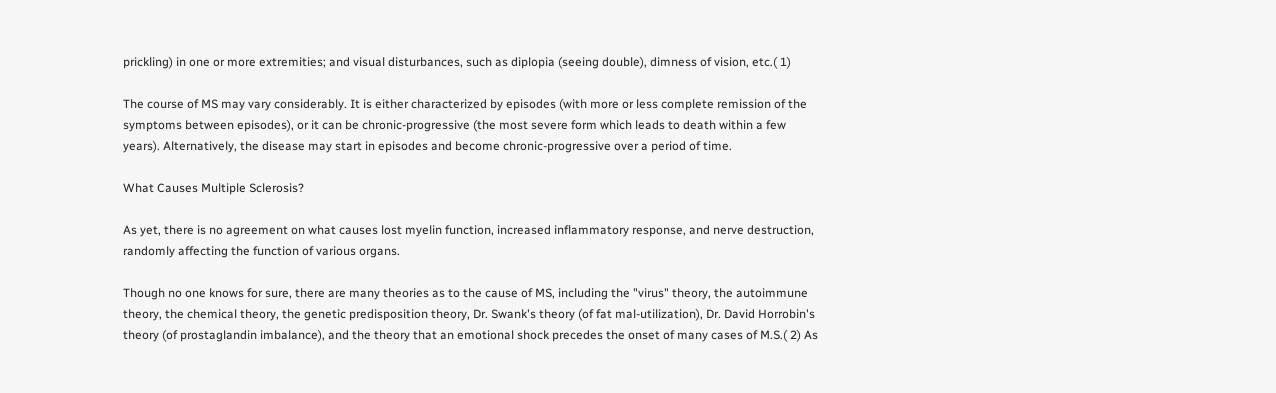prickling) in one or more extremities; and visual disturbances, such as diplopia (seeing double), dimness of vision, etc.( 1)

The course of MS may vary considerably. It is either characterized by episodes (with more or less complete remission of the symptoms between episodes), or it can be chronic-progressive (the most severe form which leads to death within a few years). Alternatively, the disease may start in episodes and become chronic-progressive over a period of time.

What Causes Multiple Sclerosis?

As yet, there is no agreement on what causes lost myelin function, increased inflammatory response, and nerve destruction, randomly affecting the function of various organs.

Though no one knows for sure, there are many theories as to the cause of MS, including the "virus" theory, the autoimmune theory, the chemical theory, the genetic predisposition theory, Dr. Swank's theory (of fat mal-utilization), Dr. David Horrobin's theory (of prostaglandin imbalance), and the theory that an emotional shock precedes the onset of many cases of M.S.( 2) As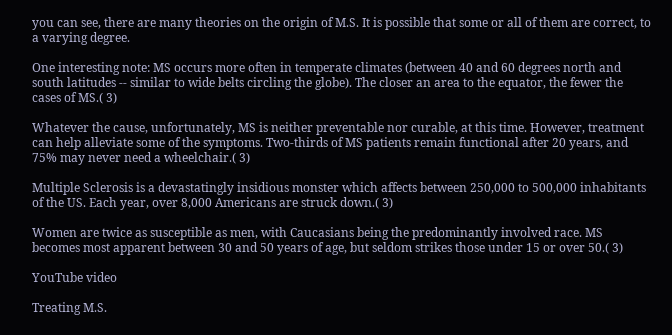you can see, there are many theories on the origin of M.S. It is possible that some or all of them are correct, to a varying degree.

One interesting note: MS occurs more often in temperate climates (between 40 and 60 degrees north and south latitudes -- similar to wide belts circling the globe). The closer an area to the equator, the fewer the cases of MS.( 3)

Whatever the cause, unfortunately, MS is neither preventable nor curable, at this time. However, treatment can help alleviate some of the symptoms. Two-thirds of MS patients remain functional after 20 years, and 75% may never need a wheelchair.( 3)

Multiple Sclerosis is a devastatingly insidious monster which affects between 250,000 to 500,000 inhabitants of the US. Each year, over 8,000 Americans are struck down.( 3)

Women are twice as susceptible as men, with Caucasians being the predominantly involved race. MS becomes most apparent between 30 and 50 years of age, but seldom strikes those under 15 or over 50.( 3)

YouTube video

Treating M.S.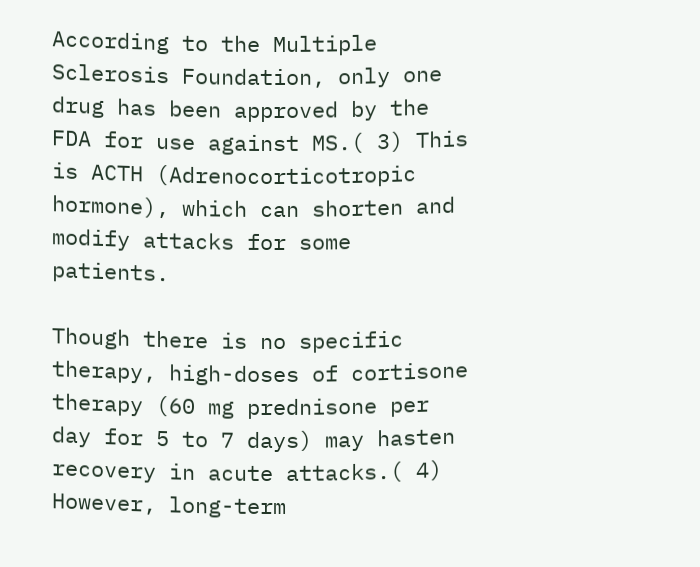According to the Multiple Sclerosis Foundation, only one drug has been approved by the FDA for use against MS.( 3) This is ACTH (Adrenocorticotropic hormone), which can shorten and modify attacks for some patients.

Though there is no specific therapy, high-doses of cortisone therapy (60 mg prednisone per day for 5 to 7 days) may hasten recovery in acute attacks.( 4) However, long-term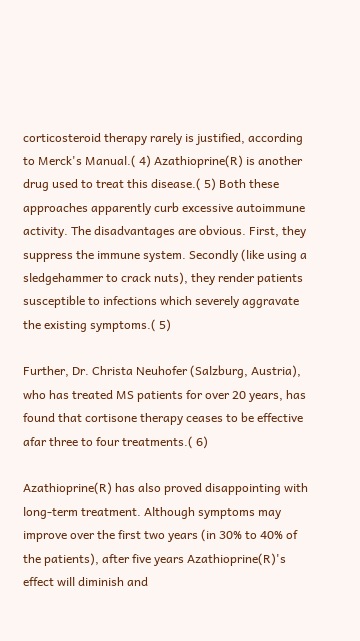corticosteroid therapy rarely is justified, according to Merck's Manual.( 4) Azathioprine(R) is another drug used to treat this disease.( 5) Both these approaches apparently curb excessive autoimmune activity. The disadvantages are obvious. First, they suppress the immune system. Secondly (like using a sledgehammer to crack nuts), they render patients susceptible to infections which severely aggravate the existing symptoms.( 5)

Further, Dr. Christa Neuhofer (Salzburg, Austria), who has treated MS patients for over 20 years, has found that cortisone therapy ceases to be effective afar three to four treatments.( 6)

Azathioprine(R) has also proved disappointing with long-term treatment. Although symptoms may improve over the first two years (in 30% to 40% of the patients), after five years Azathioprine(R)'s effect will diminish and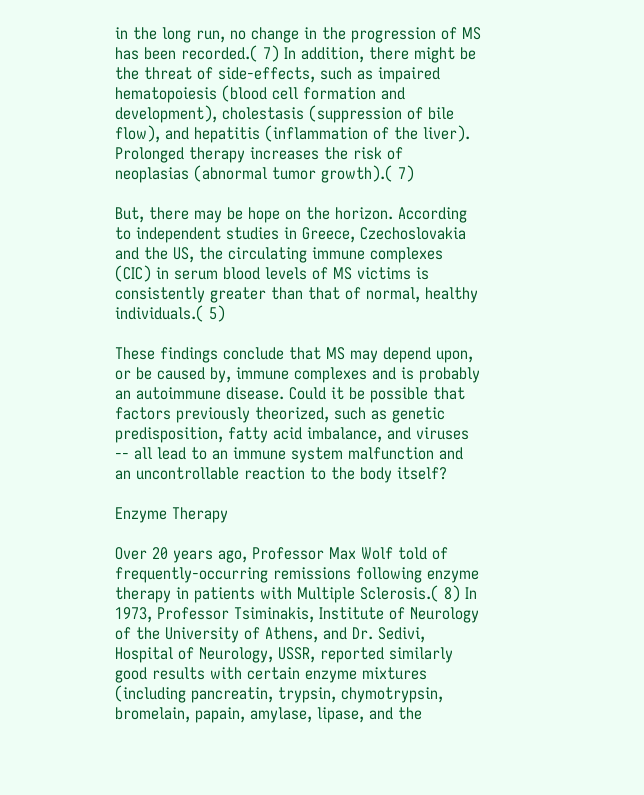in the long run, no change in the progression of MS has been recorded.( 7) In addition, there might be the threat of side-effects, such as impaired hematopoiesis (blood cell formation and development), cholestasis (suppression of bile flow), and hepatitis (inflammation of the liver). Prolonged therapy increases the risk of neoplasias (abnormal tumor growth).( 7)

But, there may be hope on the horizon. According to independent studies in Greece, Czechoslovakia and the US, the circulating immune complexes (CIC) in serum blood levels of MS victims is consistently greater than that of normal, healthy individuals.( 5)

These findings conclude that MS may depend upon, or be caused by, immune complexes and is probably an autoimmune disease. Could it be possible that factors previously theorized, such as genetic predisposition, fatty acid imbalance, and viruses -- all lead to an immune system malfunction and an uncontrollable reaction to the body itself?

Enzyme Therapy

Over 20 years ago, Professor Max Wolf told of frequently-occurring remissions following enzyme therapy in patients with Multiple Sclerosis.( 8) In 1973, Professor Tsiminakis, Institute of Neurology of the University of Athens, and Dr. Sedivi, Hospital of Neurology, USSR, reported similarly good results with certain enzyme mixtures (including pancreatin, trypsin, chymotrypsin, bromelain, papain, amylase, lipase, and the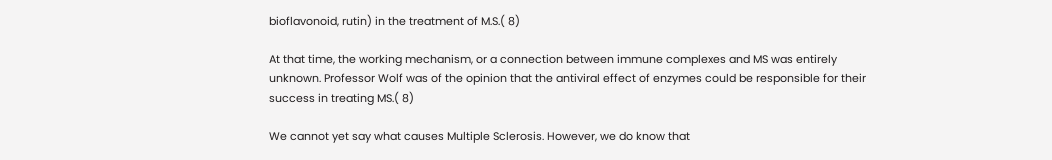bioflavonoid, rutin) in the treatment of M.S.( 8)

At that time, the working mechanism, or a connection between immune complexes and MS was entirely unknown. Professor Wolf was of the opinion that the antiviral effect of enzymes could be responsible for their success in treating MS.( 8)

We cannot yet say what causes Multiple Sclerosis. However, we do know that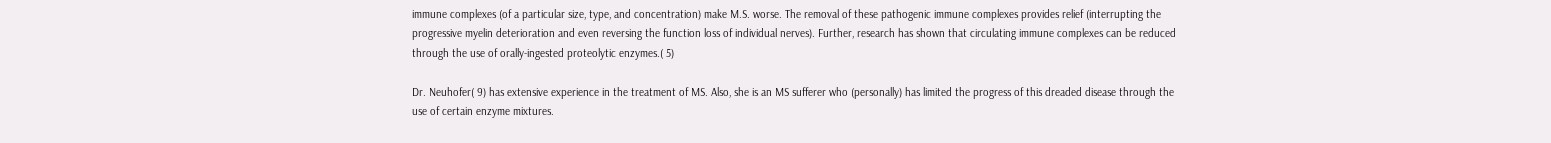immune complexes (of a particular size, type, and concentration) make M.S. worse. The removal of these pathogenic immune complexes provides relief (interrupting the progressive myelin deterioration and even reversing the function loss of individual nerves). Further, research has shown that circulating immune complexes can be reduced through the use of orally-ingested proteolytic enzymes.( 5)

Dr. Neuhofer( 9) has extensive experience in the treatment of MS. Also, she is an MS sufferer who (personally) has limited the progress of this dreaded disease through the use of certain enzyme mixtures.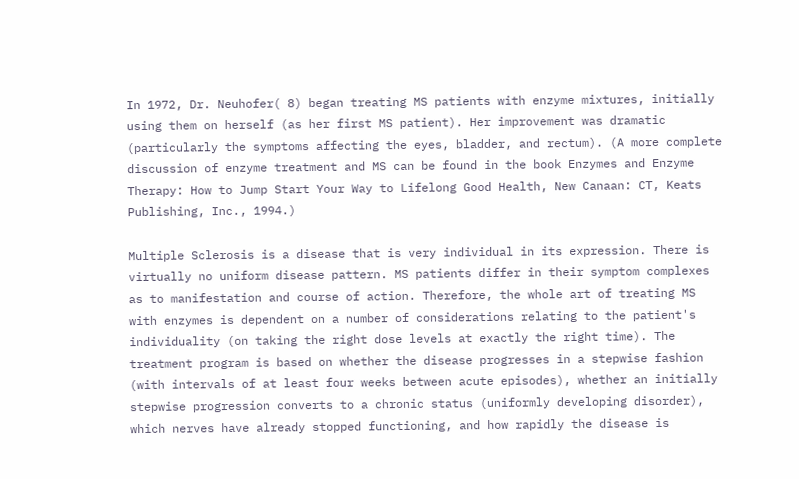In 1972, Dr. Neuhofer( 8) began treating MS patients with enzyme mixtures, initially using them on herself (as her first MS patient). Her improvement was dramatic (particularly the symptoms affecting the eyes, bladder, and rectum). (A more complete discussion of enzyme treatment and MS can be found in the book Enzymes and Enzyme Therapy: How to Jump Start Your Way to Lifelong Good Health, New Canaan: CT, Keats Publishing, Inc., 1994.)

Multiple Sclerosis is a disease that is very individual in its expression. There is virtually no uniform disease pattern. MS patients differ in their symptom complexes as to manifestation and course of action. Therefore, the whole art of treating MS with enzymes is dependent on a number of considerations relating to the patient's individuality (on taking the right dose levels at exactly the right time). The treatment program is based on whether the disease progresses in a stepwise fashion (with intervals of at least four weeks between acute episodes), whether an initially stepwise progression converts to a chronic status (uniformly developing disorder), which nerves have already stopped functioning, and how rapidly the disease is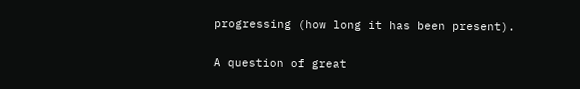progressing (how long it has been present).

A question of great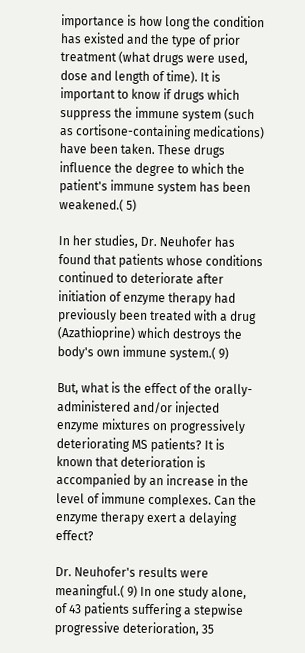importance is how long the condition has existed and the type of prior treatment (what drugs were used, dose and length of time). It is important to know if drugs which suppress the immune system (such as cortisone-containing medications) have been taken. These drugs influence the degree to which the patient's immune system has been weakened.( 5)

In her studies, Dr. Neuhofer has found that patients whose conditions continued to deteriorate after initiation of enzyme therapy had previously been treated with a drug (Azathioprine) which destroys the body's own immune system.( 9)

But, what is the effect of the orally-administered and/or injected enzyme mixtures on progressively deteriorating MS patients? It is known that deterioration is accompanied by an increase in the level of immune complexes. Can the enzyme therapy exert a delaying effect?

Dr. Neuhofer's results were meaningful.( 9) In one study alone, of 43 patients suffering a stepwise progressive deterioration, 35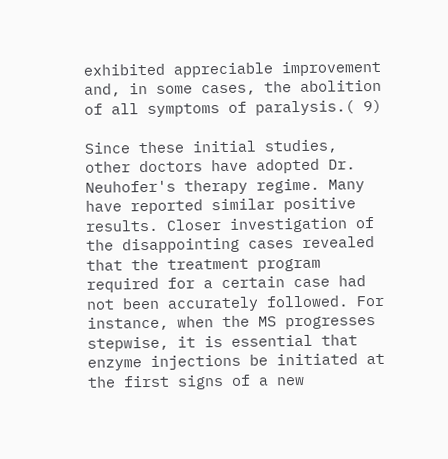exhibited appreciable improvement and, in some cases, the abolition of all symptoms of paralysis.( 9)

Since these initial studies, other doctors have adopted Dr. Neuhofer's therapy regime. Many have reported similar positive results. Closer investigation of the disappointing cases revealed that the treatment program required for a certain case had not been accurately followed. For instance, when the MS progresses stepwise, it is essential that enzyme injections be initiated at the first signs of a new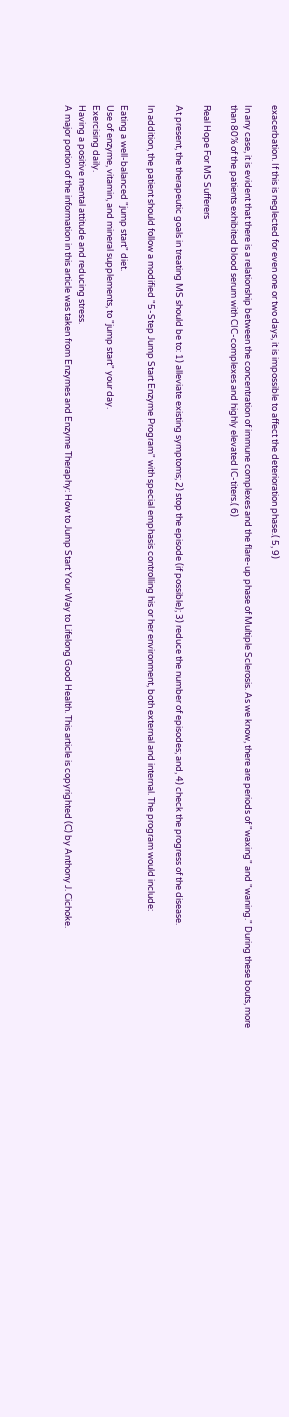exacerbation. If this is neglected for even one or two days, it is impossible to affect the deterioration phase.( 5, 9)

In any case, it is evident that there is a relationship between the concentration of immune complexes and the flare-up phase of Multiple Sclerosis. As we know, there are periods of "waxing" and "waning." During these bouts, more than 80% of the patients exhibited blood serum with CIC-complexes and highly elevated IC-titers.( 6)

Real Hope For MS Sufferers

At present, the therapeutic goals in treating MS should be to: 1) alleviate existing symptoms; 2) stop the episode (if possible); 3) reduce the number of episodes; and, 4) check the progress of the disease.

In addition, the patient should follow a modified "5-Step Jump Start Enzyme Program" with special emphasis controlling his or her environment, both external and internal. The program would include:

Eating a well-balanced "jump start" diet.
Use of enzyme, vitamin, and mineral supplements, to "jump start" your day.
Exercising daily.
Having a positive mental attitude and reducing stress.
A major portion of the information in this article was taken from Enzymes and Enzyme Theraphy: How to Jump Start Your Way to Lifelong Good Health. This article is copyrighted (C) by Anthony J. Cichoke.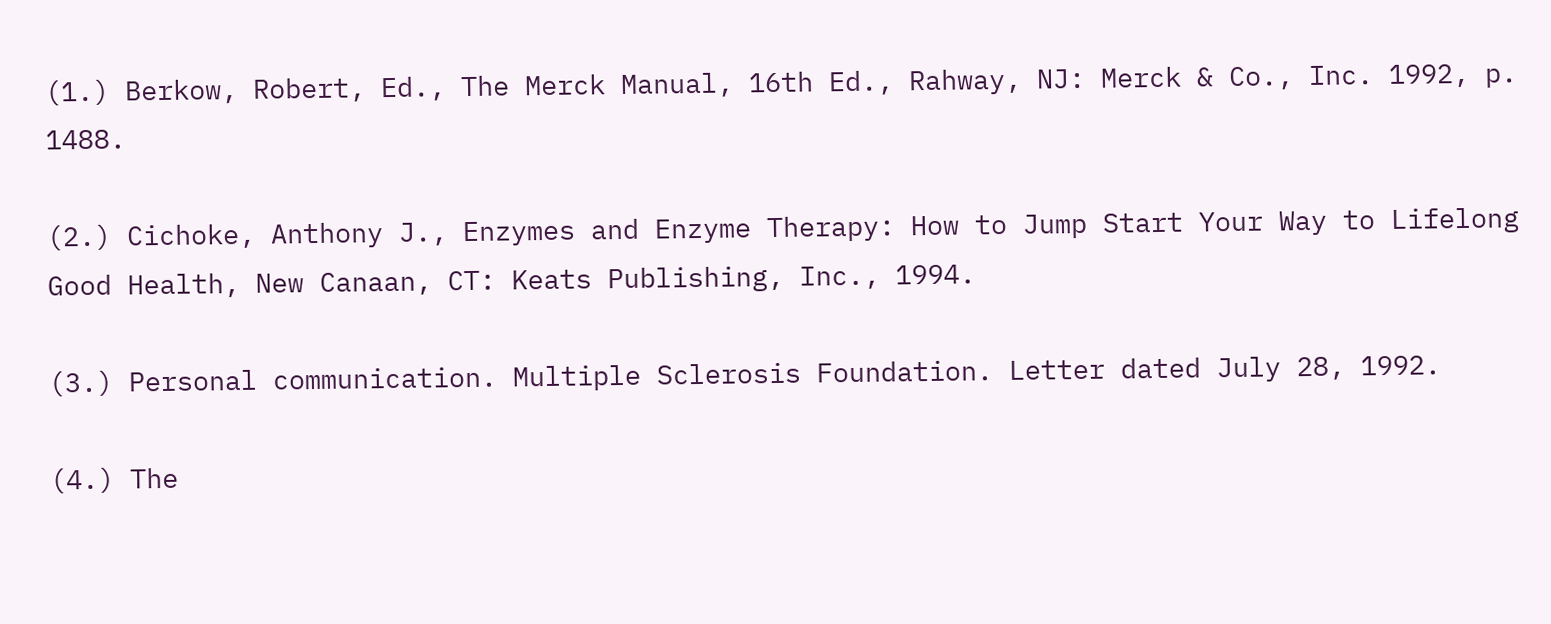(1.) Berkow, Robert, Ed., The Merck Manual, 16th Ed., Rahway, NJ: Merck & Co., Inc. 1992, p. 1488.

(2.) Cichoke, Anthony J., Enzymes and Enzyme Therapy: How to Jump Start Your Way to Lifelong Good Health, New Canaan, CT: Keats Publishing, Inc., 1994.

(3.) Personal communication. Multiple Sclerosis Foundation. Letter dated July 28, 1992.

(4.) The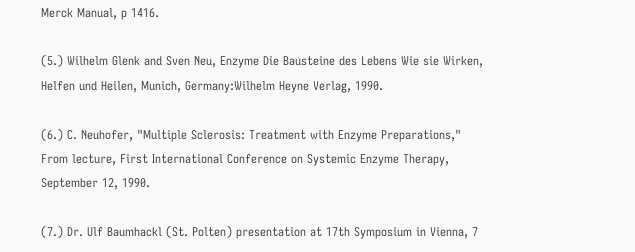Merck Manual, p 1416.

(5.) Wilhelm Glenk and Sven Neu, Enzyme Die Bausteine des Lebens Wie sie Wirken, Helfen und Heilen, Munich, Germany:Wilhelm Heyne Verlag, 1990.

(6.) C. Neuhofer, "Multiple Sclerosis: Treatment with Enzyme Preparations," From lecture, First International Conference on Systemic Enzyme Therapy, September 12, 1990.

(7.) Dr. Ulf Baumhackl (St. Polten) presentation at 17th Symposium in Vienna, 7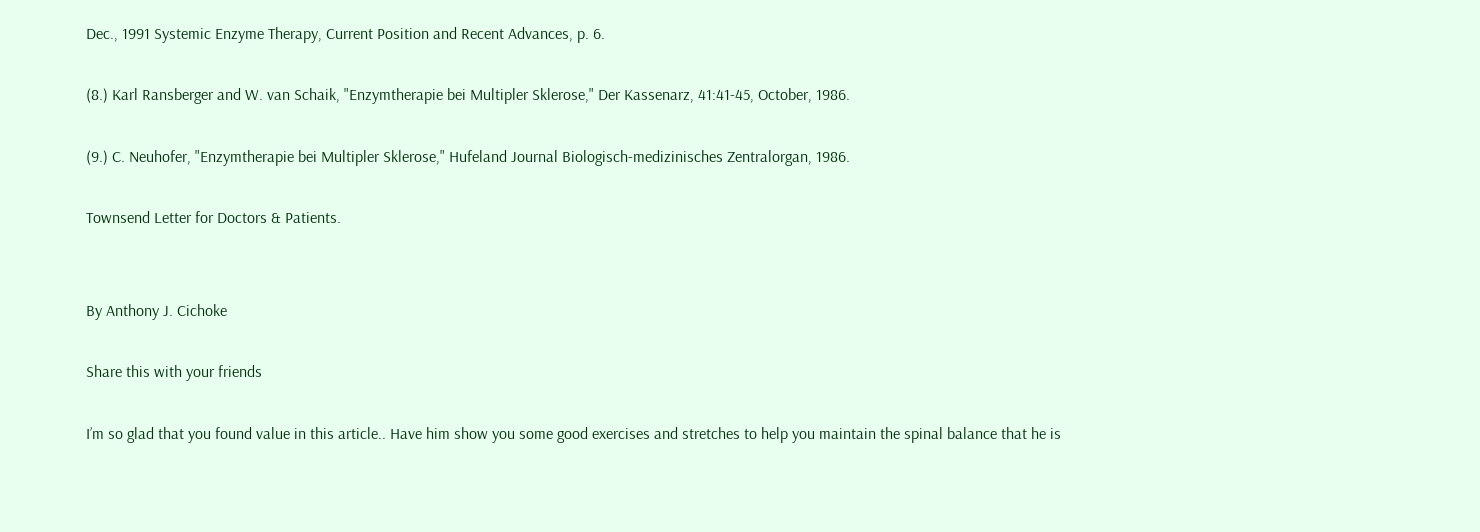Dec., 1991 Systemic Enzyme Therapy, Current Position and Recent Advances, p. 6.

(8.) Karl Ransberger and W. van Schaik, "Enzymtherapie bei Multipler Sklerose," Der Kassenarz, 41:41-45, October, 1986.

(9.) C. Neuhofer, "Enzymtherapie bei Multipler Sklerose," Hufeland Journal Biologisch-medizinisches Zentralorgan, 1986.

Townsend Letter for Doctors & Patients.


By Anthony J. Cichoke

Share this with your friends

I’m so glad that you found value in this article.. Have him show you some good exercises and stretches to help you maintain the spinal balance that he is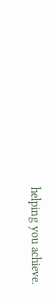helping you achieve.